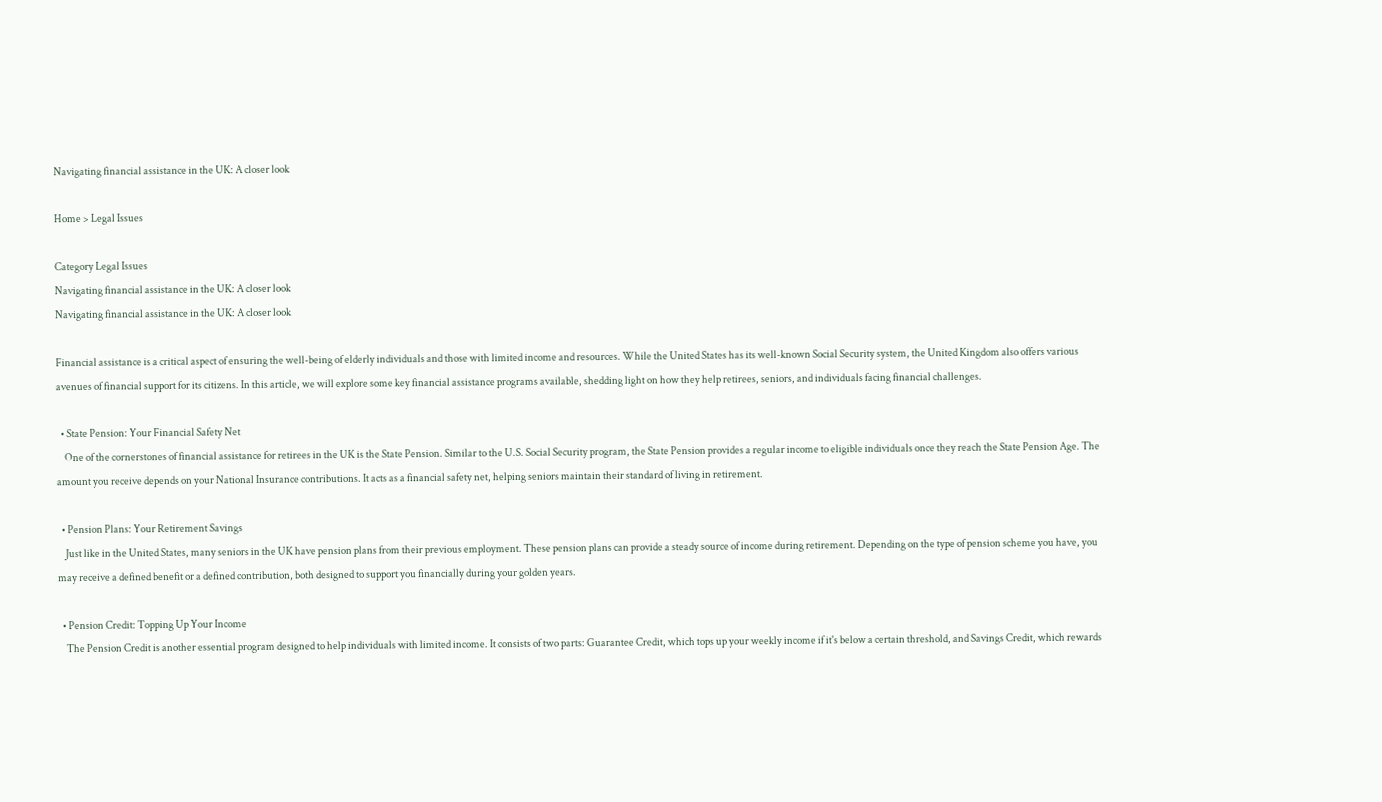Navigating financial assistance in the UK: A closer look

Home > Legal Issues

Category Legal Issues
Navigating financial assistance in the UK: A closer look
Navigating financial assistance in the UK: A closer look

Financial assistance is a critical aspect of ensuring the well-being of elderly individuals and those with limited income and resources. While the United States has its well-known Social Security system, the United Kingdom also offers various avenues of financial support for its citizens. In this article, we will explore some key financial assistance programs available, shedding light on how they help retirees, seniors, and individuals facing financial challenges.

  • State Pension: Your Financial Safety Net
    One of the cornerstones of financial assistance for retirees in the UK is the State Pension. Similar to the U.S. Social Security program, the State Pension provides a regular income to eligible individuals once they reach the State Pension Age. The amount you receive depends on your National Insurance contributions. It acts as a financial safety net, helping seniors maintain their standard of living in retirement.

  • Pension Plans: Your Retirement Savings
    Just like in the United States, many seniors in the UK have pension plans from their previous employment. These pension plans can provide a steady source of income during retirement. Depending on the type of pension scheme you have, you may receive a defined benefit or a defined contribution, both designed to support you financially during your golden years.

  • Pension Credit: Topping Up Your Income
    The Pension Credit is another essential program designed to help individuals with limited income. It consists of two parts: Guarantee Credit, which tops up your weekly income if it's below a certain threshold, and Savings Credit, which rewards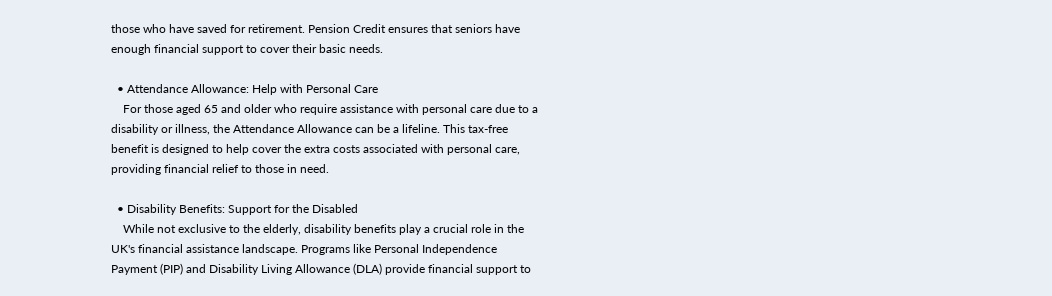those who have saved for retirement. Pension Credit ensures that seniors have enough financial support to cover their basic needs.

  • Attendance Allowance: Help with Personal Care
    For those aged 65 and older who require assistance with personal care due to a disability or illness, the Attendance Allowance can be a lifeline. This tax-free benefit is designed to help cover the extra costs associated with personal care, providing financial relief to those in need.

  • Disability Benefits: Support for the Disabled
    While not exclusive to the elderly, disability benefits play a crucial role in the UK's financial assistance landscape. Programs like Personal Independence Payment (PIP) and Disability Living Allowance (DLA) provide financial support to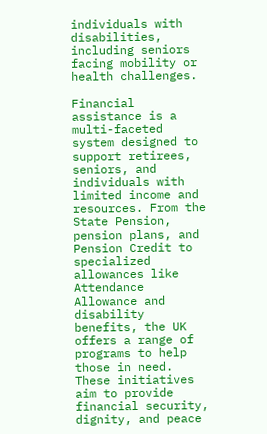individuals with disabilities, including seniors facing mobility or health challenges.

Financial assistance is a multi-faceted system designed to support retirees, seniors, and individuals with limited income and resources. From the State Pension, pension plans, and Pension Credit to specialized allowances like Attendance Allowance and disability benefits, the UK offers a range of programs to help those in need. These initiatives aim to provide financial security, dignity, and peace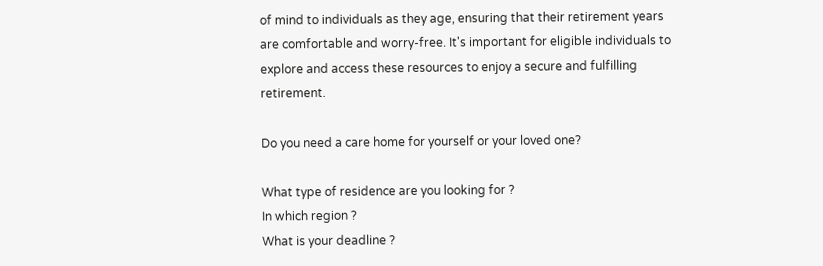of mind to individuals as they age, ensuring that their retirement years are comfortable and worry-free. It's important for eligible individuals to explore and access these resources to enjoy a secure and fulfilling retirement.

Do you need a care home for yourself or your loved one?

What type of residence are you looking for ?
In which region ?
What is your deadline ?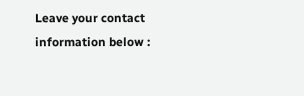Leave your contact information below :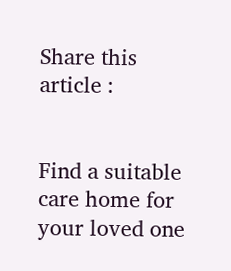Share this article :


Find a suitable care home for your loved one